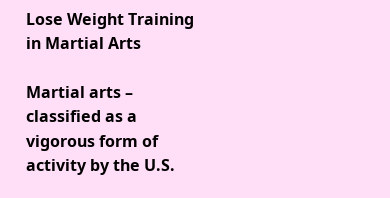Lose Weight Training in Martial Arts

Martial arts – classified as a vigorous form of activity by the U.S.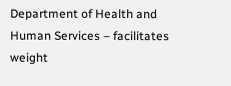Department of Health and Human Services – facilitates weight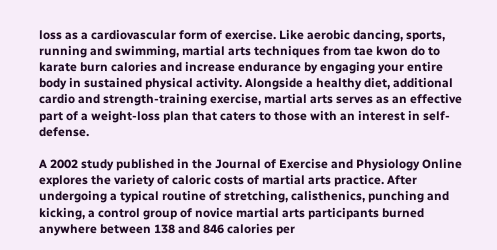loss as a cardiovascular form of exercise. Like aerobic dancing, sports, running and swimming, martial arts techniques from tae kwon do to karate burn calories and increase endurance by engaging your entire body in sustained physical activity. Alongside a healthy diet, additional cardio and strength-training exercise, martial arts serves as an effective part of a weight-loss plan that caters to those with an interest in self-defense.

A 2002 study published in the Journal of Exercise and Physiology Online explores the variety of caloric costs of martial arts practice. After undergoing a typical routine of stretching, calisthenics, punching and kicking, a control group of novice martial arts participants burned anywhere between 138 and 846 calories per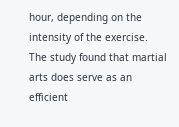hour, depending on the intensity of the exercise. The study found that martial arts does serve as an efficient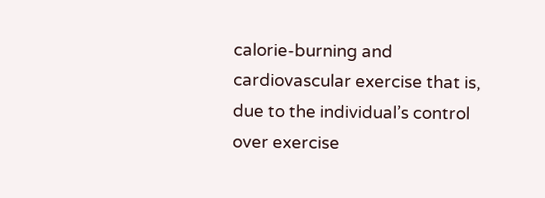calorie-burning and cardiovascular exercise that is, due to the individual’s control over exercise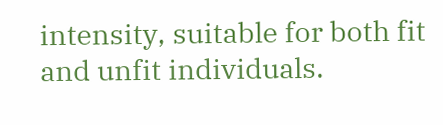intensity, suitable for both fit and unfit individuals.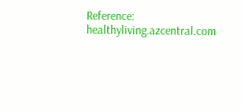Reference: healthyliving.azcentral.com